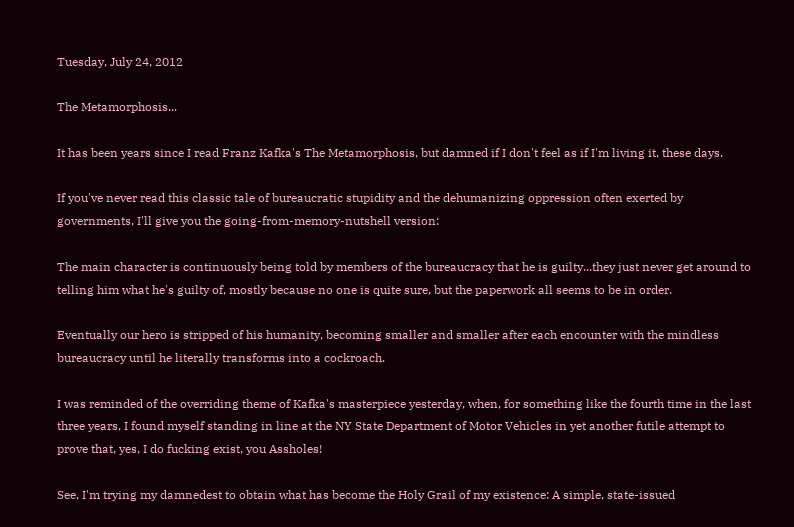Tuesday, July 24, 2012

The Metamorphosis...

It has been years since I read Franz Kafka's The Metamorphosis, but damned if I don't feel as if I'm living it, these days.

If you've never read this classic tale of bureaucratic stupidity and the dehumanizing oppression often exerted by governments, I'll give you the going-from-memory-nutshell version:

The main character is continuously being told by members of the bureaucracy that he is guilty...they just never get around to telling him what he's guilty of, mostly because no one is quite sure, but the paperwork all seems to be in order.

Eventually our hero is stripped of his humanity, becoming smaller and smaller after each encounter with the mindless bureaucracy until he literally transforms into a cockroach.

I was reminded of the overriding theme of Kafka's masterpiece yesterday, when, for something like the fourth time in the last three years, I found myself standing in line at the NY State Department of Motor Vehicles in yet another futile attempt to prove that, yes, I do fucking exist, you Assholes!

See, I'm trying my damnedest to obtain what has become the Holy Grail of my existence: A simple, state-issued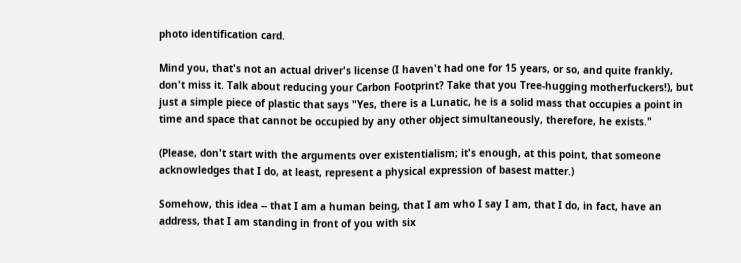photo identification card.

Mind you, that's not an actual driver's license (I haven't had one for 15 years, or so, and quite frankly, don't miss it. Talk about reducing your Carbon Footprint? Take that you Tree-hugging motherfuckers!), but just a simple piece of plastic that says "Yes, there is a Lunatic, he is a solid mass that occupies a point in time and space that cannot be occupied by any other object simultaneously, therefore, he exists."

(Please, don't start with the arguments over existentialism; it's enough, at this point, that someone acknowledges that I do, at least, represent a physical expression of basest matter.)

Somehow, this idea -- that I am a human being, that I am who I say I am, that I do, in fact, have an address, that I am standing in front of you with six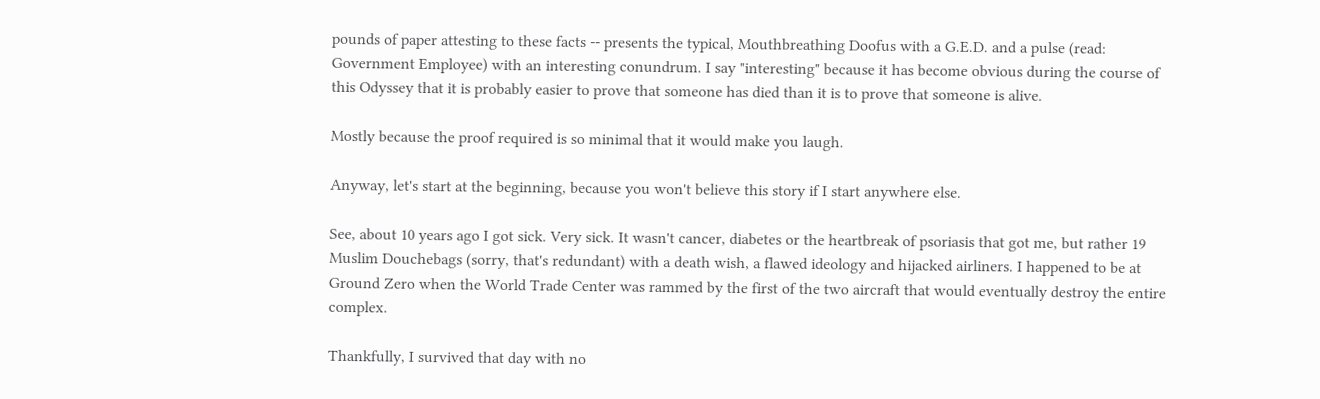pounds of paper attesting to these facts -- presents the typical, Mouthbreathing Doofus with a G.E.D. and a pulse (read: Government Employee) with an interesting conundrum. I say "interesting" because it has become obvious during the course of this Odyssey that it is probably easier to prove that someone has died than it is to prove that someone is alive.

Mostly because the proof required is so minimal that it would make you laugh.

Anyway, let's start at the beginning, because you won't believe this story if I start anywhere else.

See, about 10 years ago I got sick. Very sick. It wasn't cancer, diabetes or the heartbreak of psoriasis that got me, but rather 19 Muslim Douchebags (sorry, that's redundant) with a death wish, a flawed ideology and hijacked airliners. I happened to be at Ground Zero when the World Trade Center was rammed by the first of the two aircraft that would eventually destroy the entire complex.

Thankfully, I survived that day with no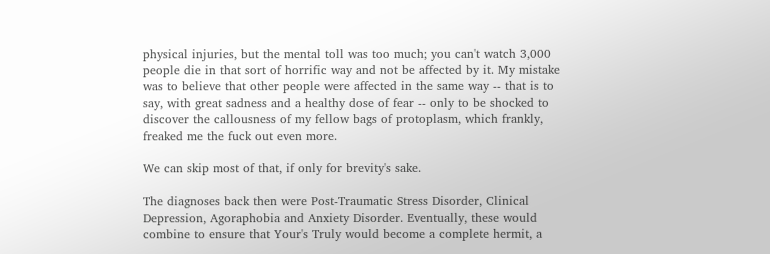physical injuries, but the mental toll was too much; you can't watch 3,000 people die in that sort of horrific way and not be affected by it. My mistake was to believe that other people were affected in the same way -- that is to say, with great sadness and a healthy dose of fear -- only to be shocked to discover the callousness of my fellow bags of protoplasm, which frankly, freaked me the fuck out even more.

We can skip most of that, if only for brevity's sake.

The diagnoses back then were Post-Traumatic Stress Disorder, Clinical Depression, Agoraphobia and Anxiety Disorder. Eventually, these would combine to ensure that Your's Truly would become a complete hermit, a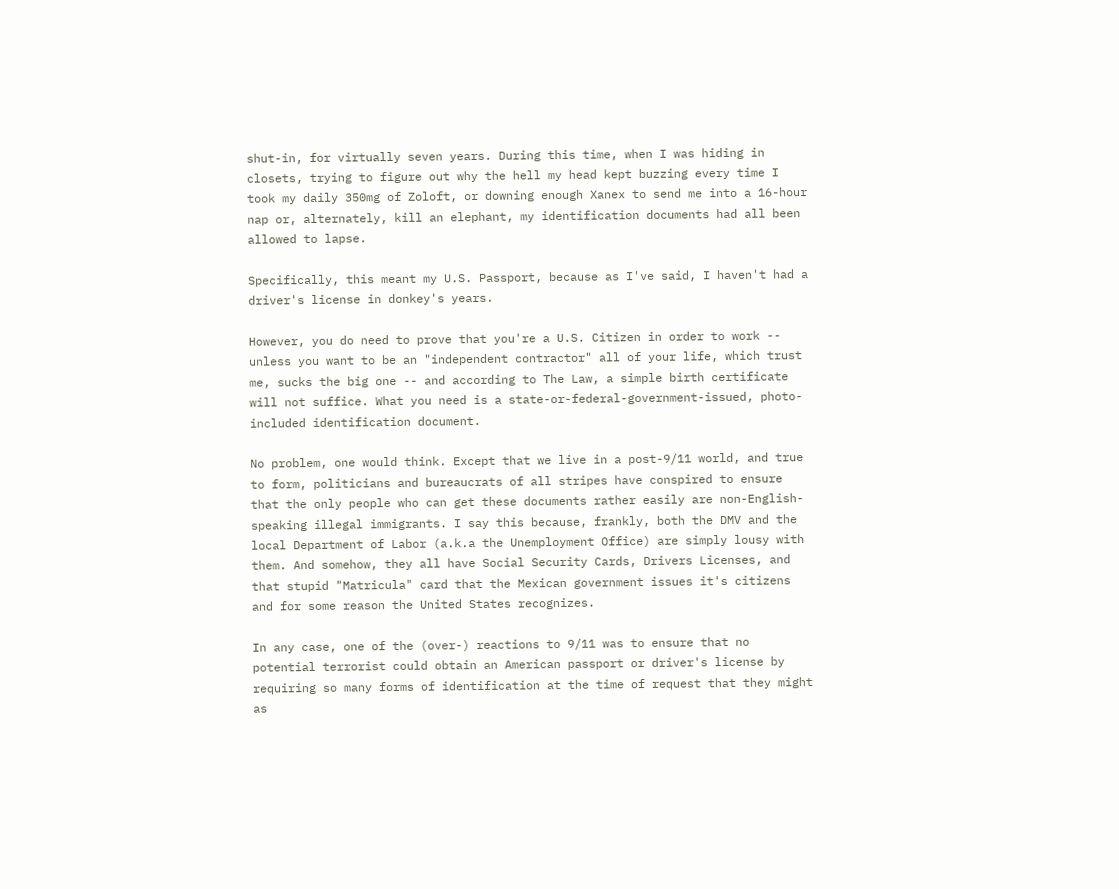shut-in, for virtually seven years. During this time, when I was hiding in closets, trying to figure out why the hell my head kept buzzing every time I took my daily 350mg of Zoloft, or downing enough Xanex to send me into a 16-hour nap or, alternately, kill an elephant, my identification documents had all been allowed to lapse.

Specifically, this meant my U.S. Passport, because as I've said, I haven't had a driver's license in donkey's years.

However, you do need to prove that you're a U.S. Citizen in order to work -- unless you want to be an "independent contractor" all of your life, which trust me, sucks the big one -- and according to The Law, a simple birth certificate will not suffice. What you need is a state-or-federal-government-issued, photo-included identification document.

No problem, one would think. Except that we live in a post-9/11 world, and true to form, politicians and bureaucrats of all stripes have conspired to ensure that the only people who can get these documents rather easily are non-English-speaking illegal immigrants. I say this because, frankly, both the DMV and the local Department of Labor (a.k.a the Unemployment Office) are simply lousy with them. And somehow, they all have Social Security Cards, Drivers Licenses, and that stupid "Matricula" card that the Mexican government issues it's citizens and for some reason the United States recognizes.

In any case, one of the (over-) reactions to 9/11 was to ensure that no potential terrorist could obtain an American passport or driver's license by requiring so many forms of identification at the time of request that they might as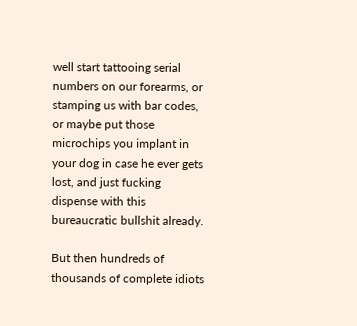well start tattooing serial numbers on our forearms, or stamping us with bar codes, or maybe put those microchips you implant in your dog in case he ever gets lost, and just fucking dispense with this bureaucratic bullshit already.

But then hundreds of thousands of complete idiots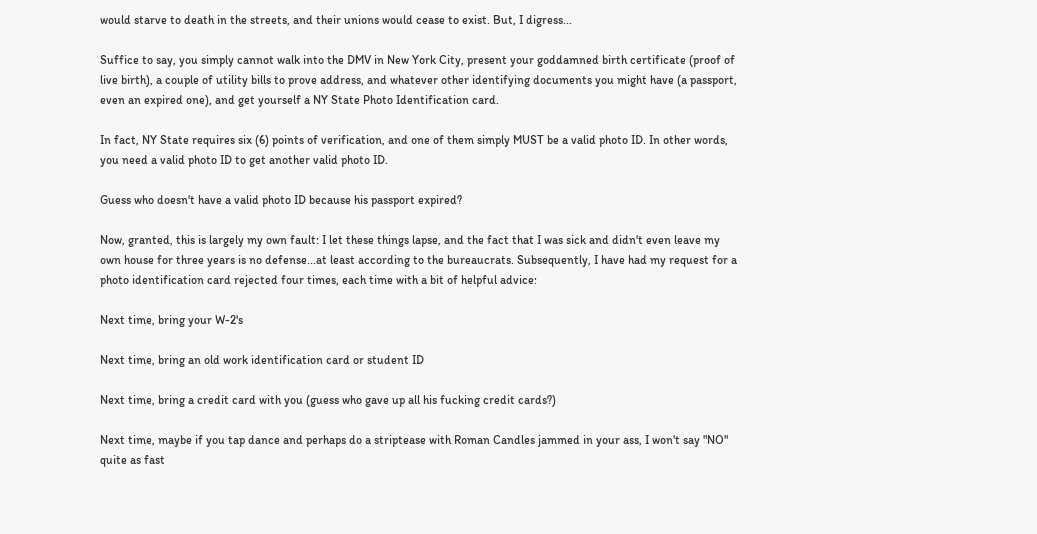would starve to death in the streets, and their unions would cease to exist. But, I digress...

Suffice to say, you simply cannot walk into the DMV in New York City, present your goddamned birth certificate (proof of live birth), a couple of utility bills to prove address, and whatever other identifying documents you might have (a passport, even an expired one), and get yourself a NY State Photo Identification card.

In fact, NY State requires six (6) points of verification, and one of them simply MUST be a valid photo ID. In other words, you need a valid photo ID to get another valid photo ID.

Guess who doesn't have a valid photo ID because his passport expired?

Now, granted, this is largely my own fault: I let these things lapse, and the fact that I was sick and didn't even leave my own house for three years is no defense...at least according to the bureaucrats. Subsequently, I have had my request for a photo identification card rejected four times, each time with a bit of helpful advice:

Next time, bring your W-2's

Next time, bring an old work identification card or student ID

Next time, bring a credit card with you (guess who gave up all his fucking credit cards?)

Next time, maybe if you tap dance and perhaps do a striptease with Roman Candles jammed in your ass, I won't say "NO" quite as fast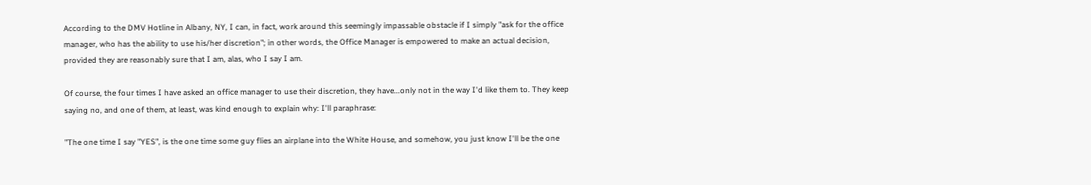According to the DMV Hotline in Albany, NY, I can, in fact, work around this seemingly impassable obstacle if I simply "ask for the office manager, who has the ability to use his/her discretion"; in other words, the Office Manager is empowered to make an actual decision, provided they are reasonably sure that I am, alas, who I say I am.

Of course, the four times I have asked an office manager to use their discretion, they have...only not in the way I'd like them to. They keep saying no, and one of them, at least, was kind enough to explain why: I'll paraphrase:

"The one time I say "YES", is the one time some guy flies an airplane into the White House, and somehow, you just know I'll be the one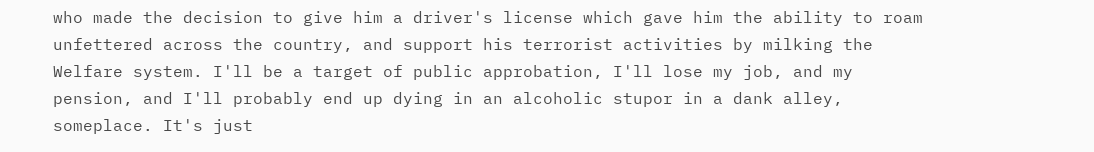who made the decision to give him a driver's license which gave him the ability to roam unfettered across the country, and support his terrorist activities by milking the Welfare system. I'll be a target of public approbation, I'll lose my job, and my pension, and I'll probably end up dying in an alcoholic stupor in a dank alley, someplace. It's just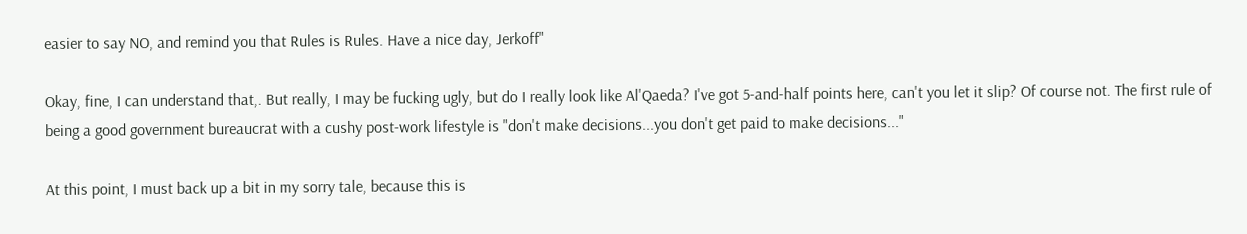easier to say NO, and remind you that Rules is Rules. Have a nice day, Jerkoff"

Okay, fine, I can understand that,. But really, I may be fucking ugly, but do I really look like Al'Qaeda? I've got 5-and-half points here, can't you let it slip? Of course not. The first rule of being a good government bureaucrat with a cushy post-work lifestyle is "don't make decisions...you don't get paid to make decisions..."

At this point, I must back up a bit in my sorry tale, because this is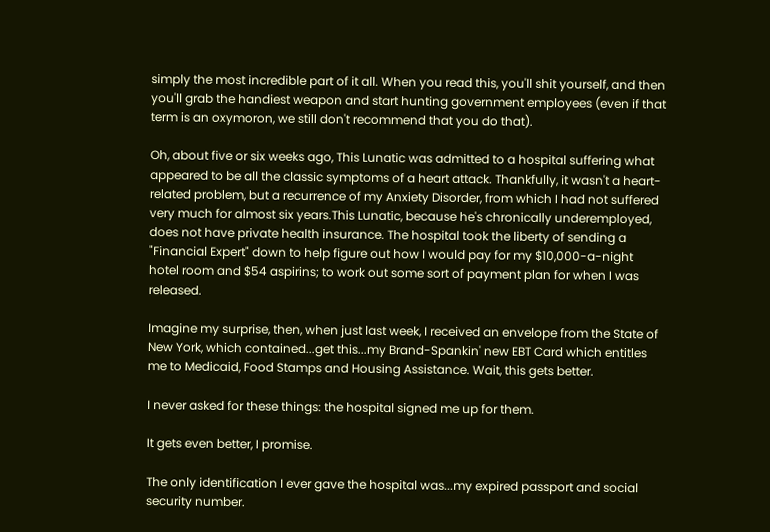simply the most incredible part of it all. When you read this, you'll shit yourself, and then you'll grab the handiest weapon and start hunting government employees (even if that term is an oxymoron, we still don't recommend that you do that).

Oh, about five or six weeks ago, This Lunatic was admitted to a hospital suffering what appeared to be all the classic symptoms of a heart attack. Thankfully, it wasn't a heart-related problem, but a recurrence of my Anxiety Disorder, from which I had not suffered very much for almost six years.This Lunatic, because he's chronically underemployed, does not have private health insurance. The hospital took the liberty of sending a "Financial Expert" down to help figure out how I would pay for my $10,000-a-night hotel room and $54 aspirins; to work out some sort of payment plan for when I was released.

Imagine my surprise, then, when just last week, I received an envelope from the State of New York, which contained...get this...my Brand-Spankin' new EBT Card which entitles me to Medicaid, Food Stamps and Housing Assistance. Wait, this gets better.

I never asked for these things: the hospital signed me up for them.

It gets even better, I promise.

The only identification I ever gave the hospital was...my expired passport and social security number.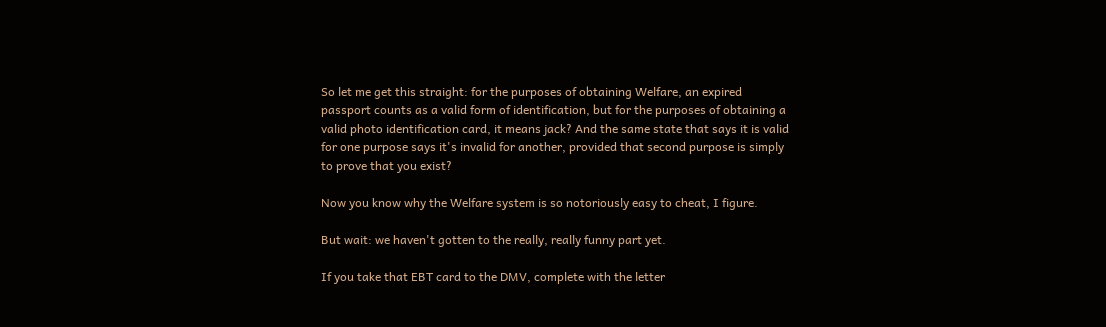So let me get this straight: for the purposes of obtaining Welfare, an expired passport counts as a valid form of identification, but for the purposes of obtaining a valid photo identification card, it means jack? And the same state that says it is valid for one purpose says it's invalid for another, provided that second purpose is simply to prove that you exist?

Now you know why the Welfare system is so notoriously easy to cheat, I figure.

But wait: we haven't gotten to the really, really funny part yet.

If you take that EBT card to the DMV, complete with the letter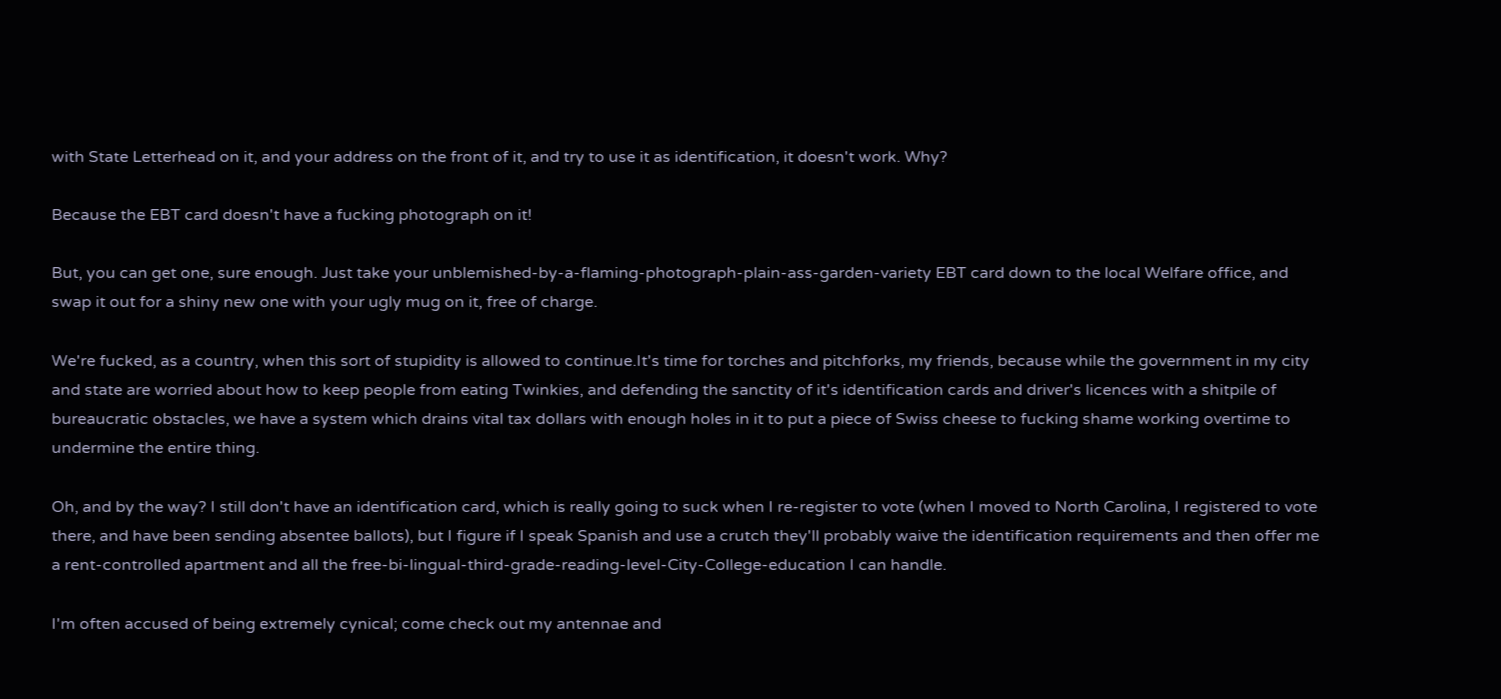with State Letterhead on it, and your address on the front of it, and try to use it as identification, it doesn't work. Why?

Because the EBT card doesn't have a fucking photograph on it!

But, you can get one, sure enough. Just take your unblemished-by-a-flaming-photograph-plain-ass-garden-variety EBT card down to the local Welfare office, and swap it out for a shiny new one with your ugly mug on it, free of charge.

We're fucked, as a country, when this sort of stupidity is allowed to continue.It's time for torches and pitchforks, my friends, because while the government in my city and state are worried about how to keep people from eating Twinkies, and defending the sanctity of it's identification cards and driver's licences with a shitpile of bureaucratic obstacles, we have a system which drains vital tax dollars with enough holes in it to put a piece of Swiss cheese to fucking shame working overtime to undermine the entire thing.

Oh, and by the way? I still don't have an identification card, which is really going to suck when I re-register to vote (when I moved to North Carolina, I registered to vote there, and have been sending absentee ballots), but I figure if I speak Spanish and use a crutch they'll probably waive the identification requirements and then offer me a rent-controlled apartment and all the free-bi-lingual-third-grade-reading-level-City-College-education I can handle.

I'm often accused of being extremely cynical; come check out my antennae and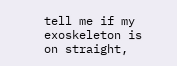tell me if my exoskeleton is on straight,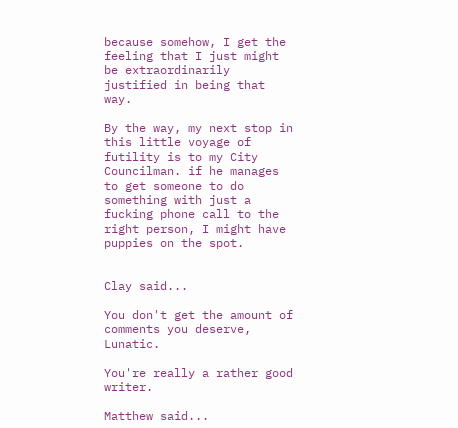because somehow, I get the feeling that I just might be extraordinarily justified in being that way.

By the way, my next stop in this little voyage of futility is to my City Councilman. if he manages to get someone to do something with just a fucking phone call to the right person, I might have puppies on the spot.


Clay said...

You don't get the amount of comments you deserve, Lunatic.

You're really a rather good writer.

Matthew said...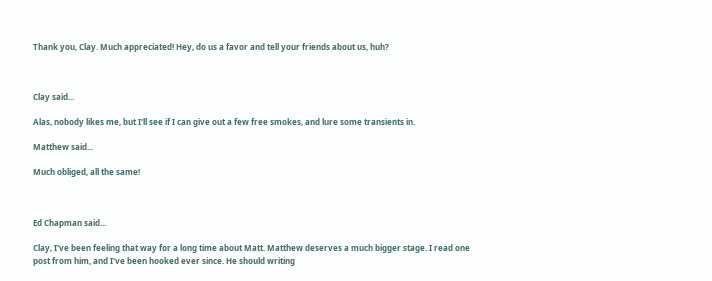Thank you, Clay. Much appreciated! Hey, do us a favor and tell your friends about us, huh?



Clay said...

Alas, nobody likes me, but I'll see if I can give out a few free smokes, and lure some transients in.

Matthew said...

Much obliged, all the same!



Ed Chapman said...

Clay, I've been feeling that way for a long time about Matt. Matthew deserves a much bigger stage. I read one post from him, and I've been hooked ever since. He should writing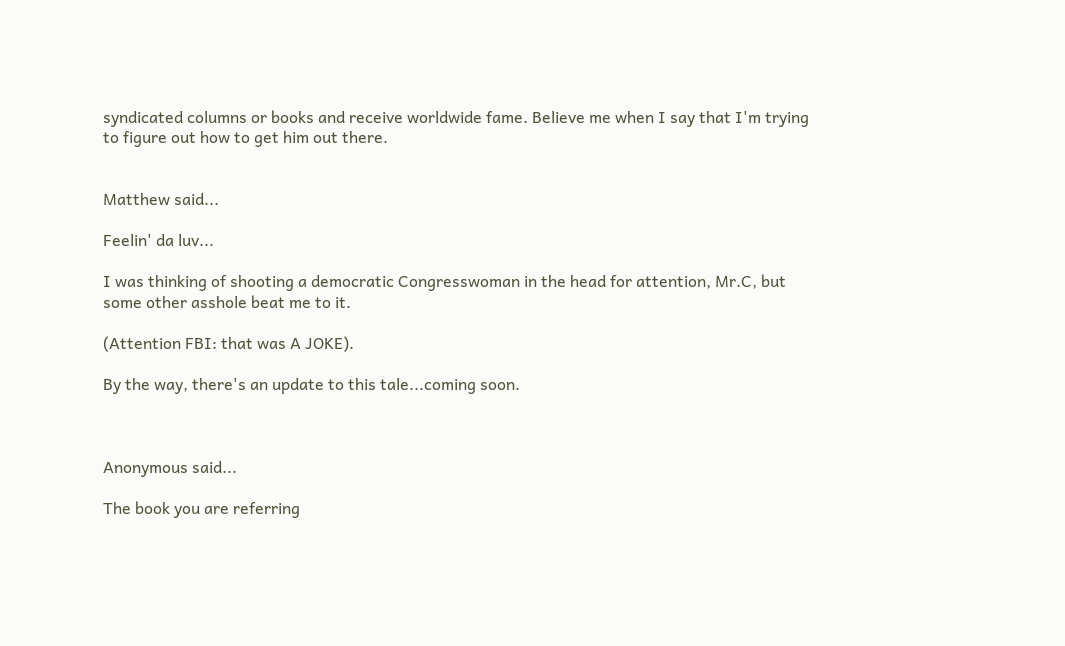syndicated columns or books and receive worldwide fame. Believe me when I say that I'm trying to figure out how to get him out there.


Matthew said...

Feelin' da luv...

I was thinking of shooting a democratic Congresswoman in the head for attention, Mr.C, but some other asshole beat me to it.

(Attention FBI: that was A JOKE).

By the way, there's an update to this tale...coming soon.



Anonymous said...

The book you are referring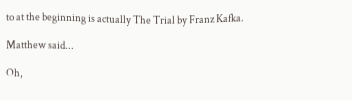to at the beginning is actually The Trial by Franz Kafka.

Matthew said...

Oh,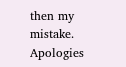then my mistake. Apologies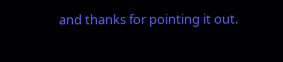and thanks for pointing it out.